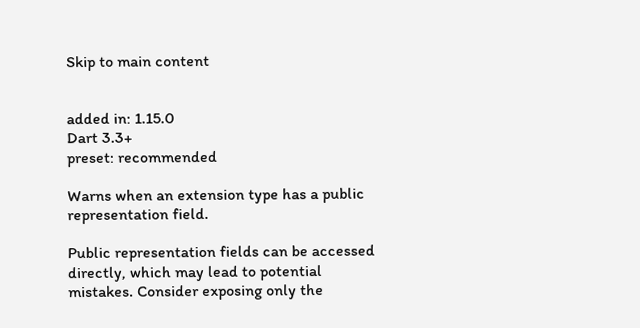Skip to main content


added in: 1.15.0
Dart 3.3+
preset: recommended

Warns when an extension type has a public representation field.

Public representation fields can be accessed directly, which may lead to potential mistakes. Consider exposing only the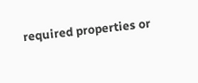required properties or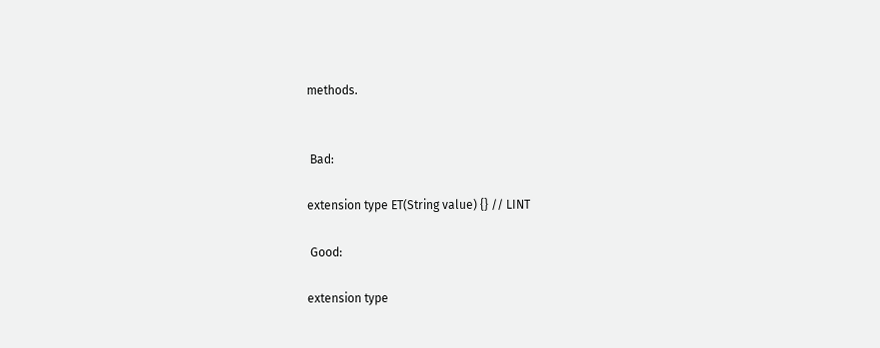methods.


 Bad:

extension type ET(String value) {} // LINT

 Good:

extension type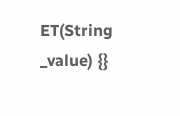ET(String _value) {}